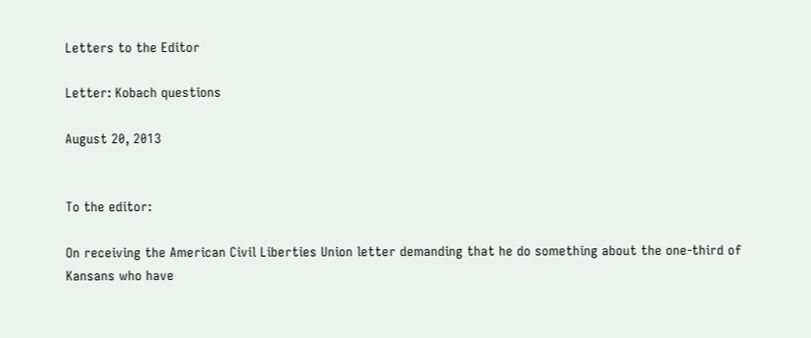Letters to the Editor

Letter: Kobach questions

August 20, 2013


To the editor:

On receiving the American Civil Liberties Union letter demanding that he do something about the one-third of Kansans who have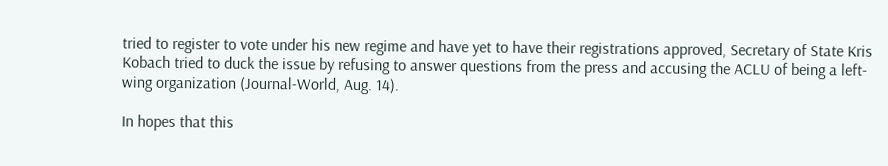tried to register to vote under his new regime and have yet to have their registrations approved, Secretary of State Kris Kobach tried to duck the issue by refusing to answer questions from the press and accusing the ACLU of being a left-wing organization (Journal-World, Aug. 14).

In hopes that this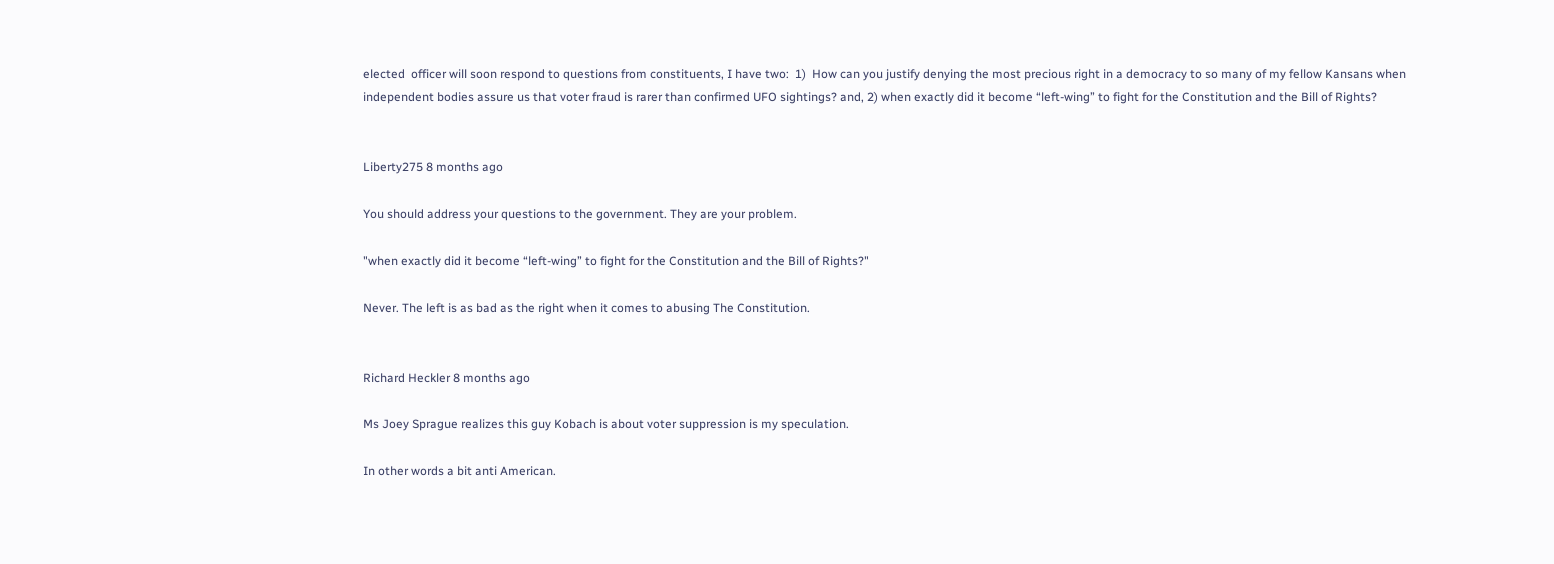elected  officer will soon respond to questions from constituents, I have two:  1)  How can you justify denying the most precious right in a democracy to so many of my fellow Kansans when independent bodies assure us that voter fraud is rarer than confirmed UFO sightings? and, 2) when exactly did it become “left-wing” to fight for the Constitution and the Bill of Rights?


Liberty275 8 months ago

You should address your questions to the government. They are your problem.

"when exactly did it become “left-wing” to fight for the Constitution and the Bill of Rights?"

Never. The left is as bad as the right when it comes to abusing The Constitution.


Richard Heckler 8 months ago

Ms Joey Sprague realizes this guy Kobach is about voter suppression is my speculation.

In other words a bit anti American.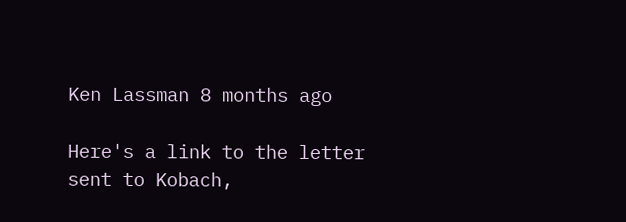Ken Lassman 8 months ago

Here's a link to the letter sent to Kobach,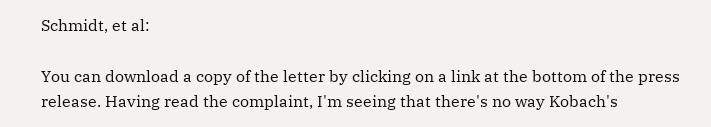Schmidt, et al:

You can download a copy of the letter by clicking on a link at the bottom of the press release. Having read the complaint, I'm seeing that there's no way Kobach's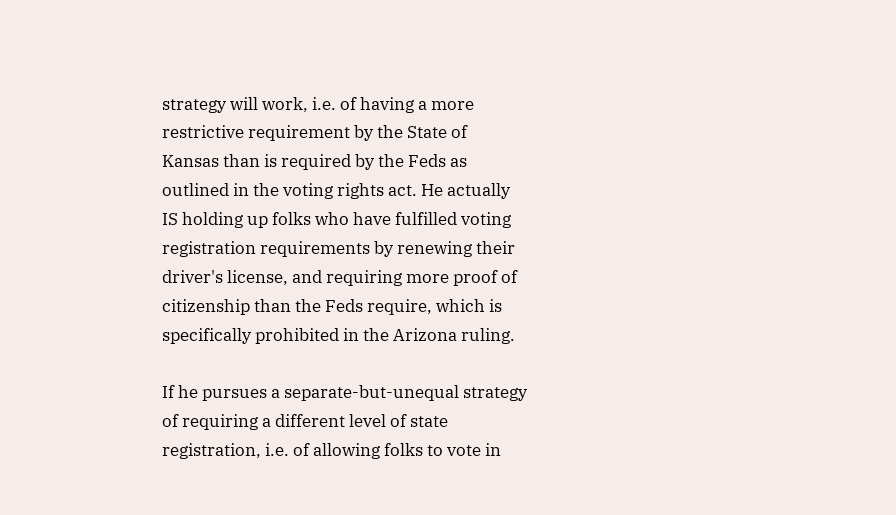strategy will work, i.e. of having a more restrictive requirement by the State of Kansas than is required by the Feds as outlined in the voting rights act. He actually IS holding up folks who have fulfilled voting registration requirements by renewing their driver's license, and requiring more proof of citizenship than the Feds require, which is specifically prohibited in the Arizona ruling.

If he pursues a separate-but-unequal strategy of requiring a different level of state registration, i.e. of allowing folks to vote in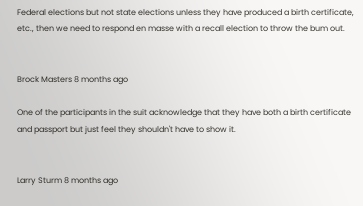Federal elections but not state elections unless they have produced a birth certificate, etc., then we need to respond en masse with a recall election to throw the bum out.


Brock Masters 8 months ago

One of the participants in the suit acknowledge that they have both a birth certificate and passport but just feel they shouldn't have to show it.


Larry Sturm 8 months ago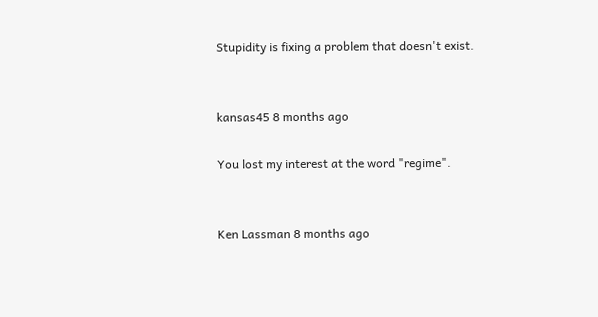Stupidity is fixing a problem that doesn't exist.


kansas45 8 months ago

You lost my interest at the word "regime".


Ken Lassman 8 months ago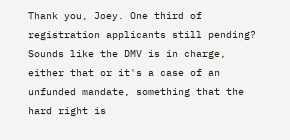Thank you, Joey. One third of registration applicants still pending? Sounds like the DMV is in charge, either that or it's a case of an unfunded mandate, something that the hard right is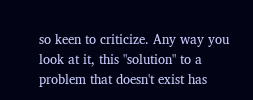so keen to criticize. Any way you look at it, this "solution" to a problem that doesn't exist has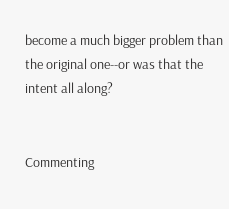become a much bigger problem than the original one--or was that the intent all along?


Commenting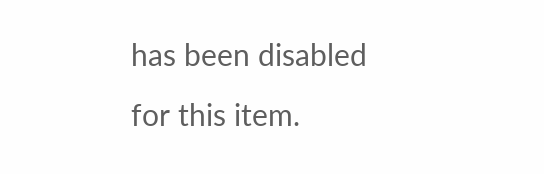has been disabled for this item.